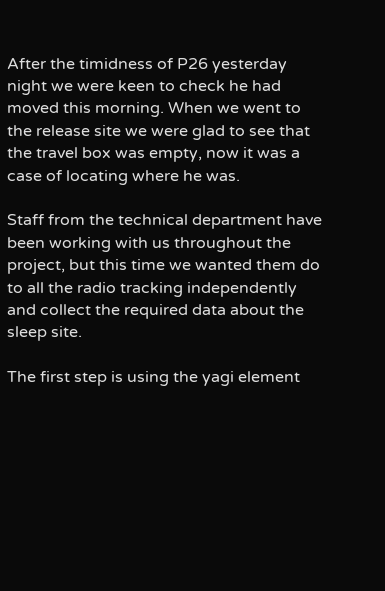After the timidness of P26 yesterday night we were keen to check he had moved this morning. When we went to the release site we were glad to see that the travel box was empty, now it was a case of locating where he was.

Staff from the technical department have been working with us throughout the project, but this time we wanted them do to all the radio tracking independently and collect the required data about the sleep site.

The first step is using the yagi element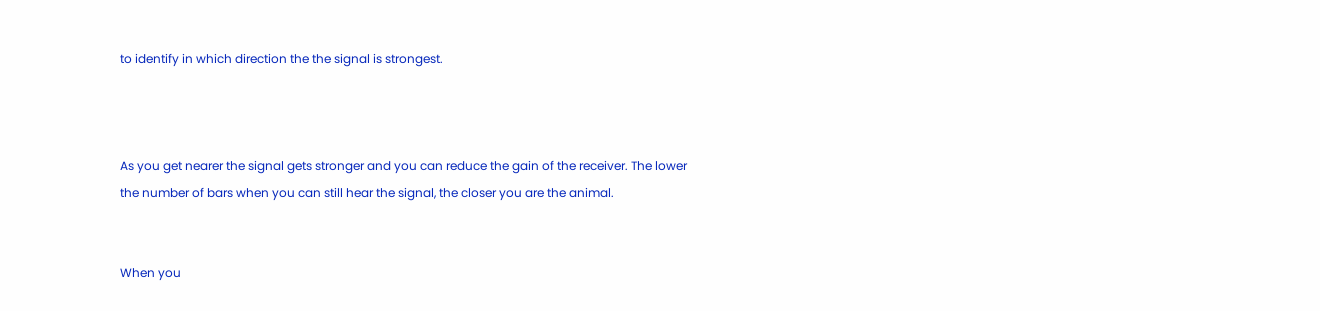to identify in which direction the the signal is strongest.



As you get nearer the signal gets stronger and you can reduce the gain of the receiver. The lower the number of bars when you can still hear the signal, the closer you are the animal.


When you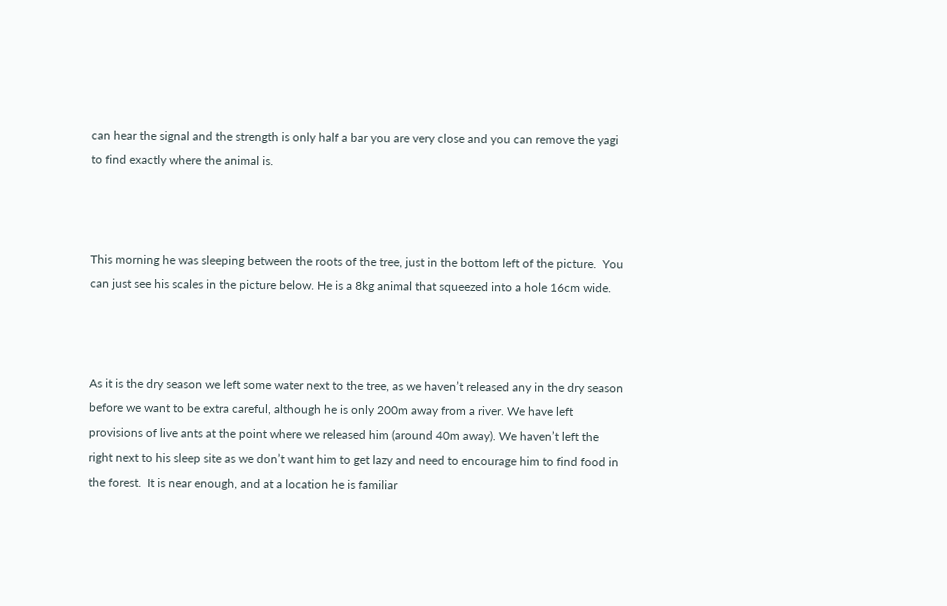can hear the signal and the strength is only half a bar you are very close and you can remove the yagi to find exactly where the animal is.



This morning he was sleeping between the roots of the tree, just in the bottom left of the picture.  You can just see his scales in the picture below. He is a 8kg animal that squeezed into a hole 16cm wide.



As it is the dry season we left some water next to the tree, as we haven’t released any in the dry season before we want to be extra careful, although he is only 200m away from a river. We have left provisions of live ants at the point where we released him (around 40m away). We haven’t left the right next to his sleep site as we don’t want him to get lazy and need to encourage him to find food in the forest.  It is near enough, and at a location he is familiar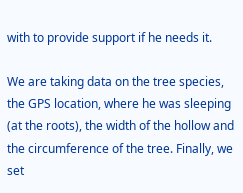with to provide support if he needs it.

We are taking data on the tree species, the GPS location, where he was sleeping (at the roots), the width of the hollow and the circumference of the tree. Finally, we set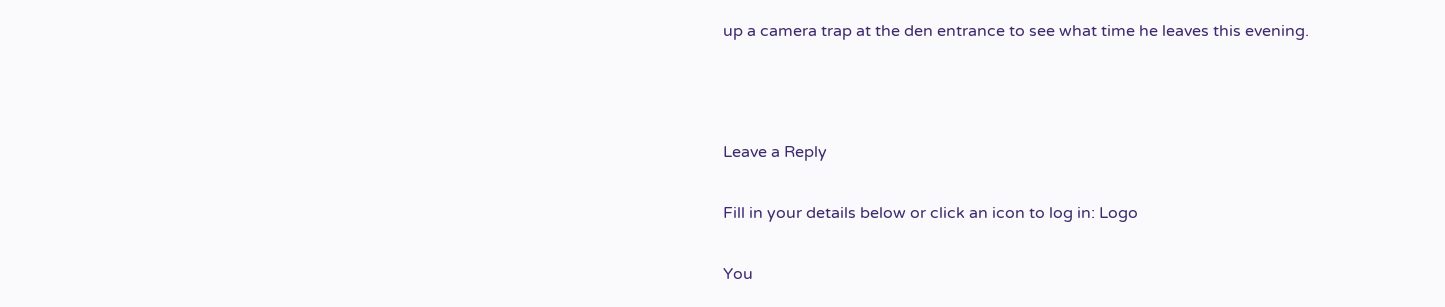up a camera trap at the den entrance to see what time he leaves this evening.



Leave a Reply

Fill in your details below or click an icon to log in: Logo

You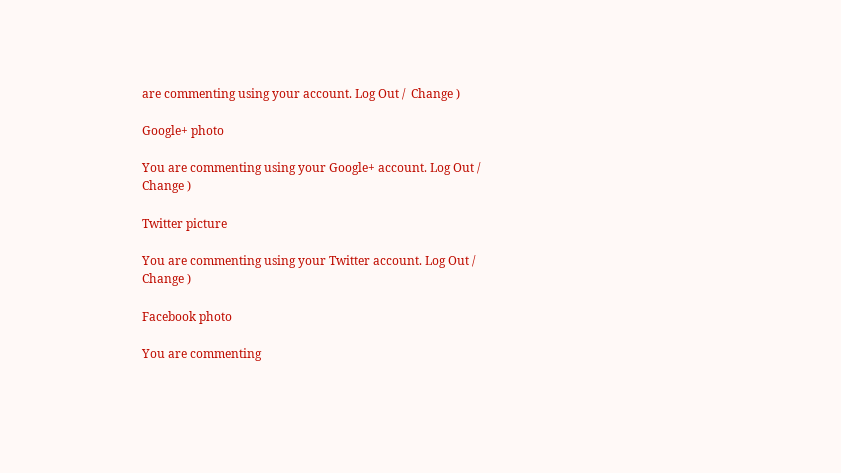are commenting using your account. Log Out /  Change )

Google+ photo

You are commenting using your Google+ account. Log Out /  Change )

Twitter picture

You are commenting using your Twitter account. Log Out /  Change )

Facebook photo

You are commenting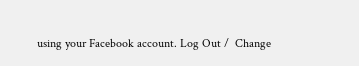using your Facebook account. Log Out /  Change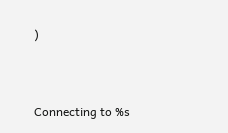)


Connecting to %s